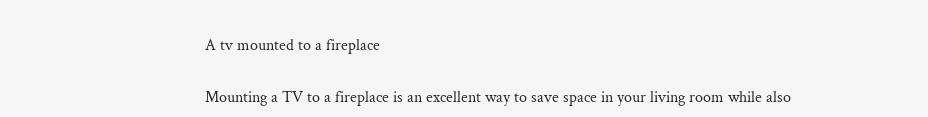A tv mounted to a fireplace

Mounting a TV to a fireplace is an excellent way to save space in your living room while also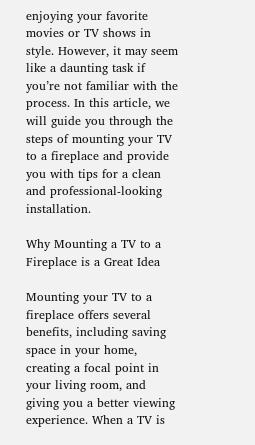enjoying your favorite movies or TV shows in style. However, it may seem like a daunting task if you’re not familiar with the process. In this article, we will guide you through the steps of mounting your TV to a fireplace and provide you with tips for a clean and professional-looking installation.

Why Mounting a TV to a Fireplace is a Great Idea

Mounting your TV to a fireplace offers several benefits, including saving space in your home, creating a focal point in your living room, and giving you a better viewing experience. When a TV is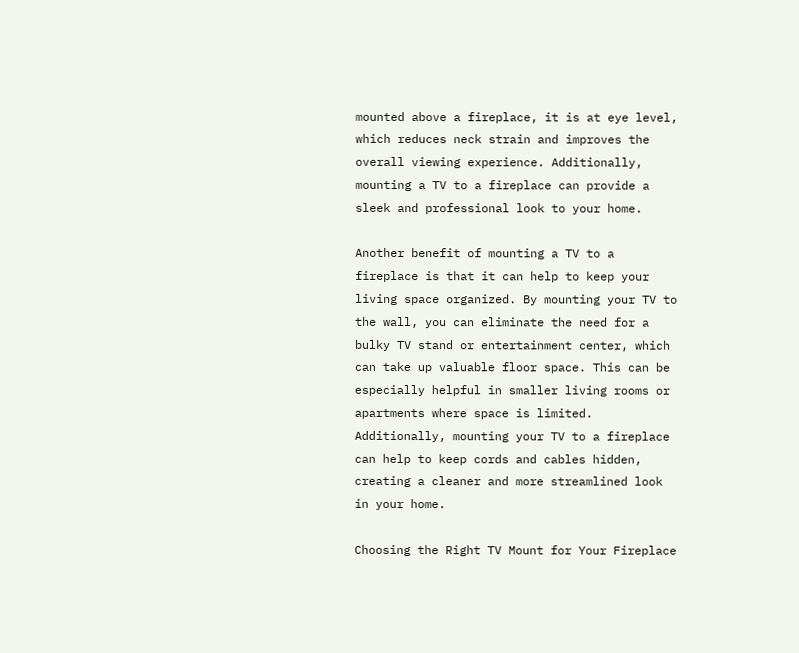mounted above a fireplace, it is at eye level, which reduces neck strain and improves the overall viewing experience. Additionally, mounting a TV to a fireplace can provide a sleek and professional look to your home.

Another benefit of mounting a TV to a fireplace is that it can help to keep your living space organized. By mounting your TV to the wall, you can eliminate the need for a bulky TV stand or entertainment center, which can take up valuable floor space. This can be especially helpful in smaller living rooms or apartments where space is limited. Additionally, mounting your TV to a fireplace can help to keep cords and cables hidden, creating a cleaner and more streamlined look in your home.

Choosing the Right TV Mount for Your Fireplace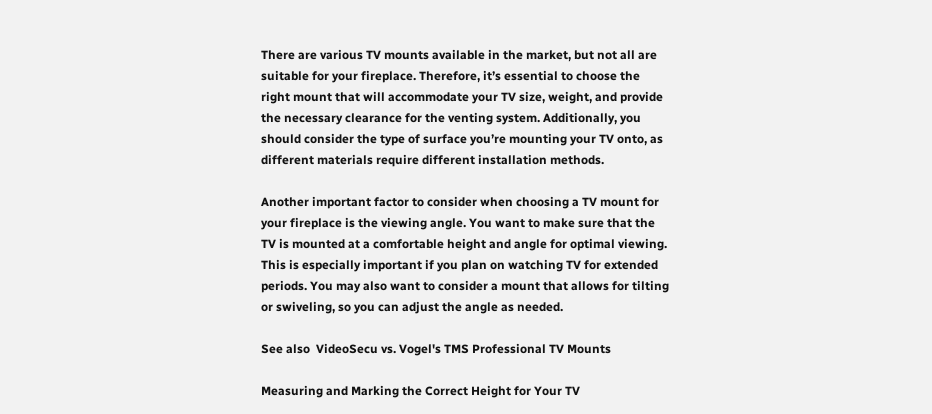There are various TV mounts available in the market, but not all are suitable for your fireplace. Therefore, it’s essential to choose the right mount that will accommodate your TV size, weight, and provide the necessary clearance for the venting system. Additionally, you should consider the type of surface you’re mounting your TV onto, as different materials require different installation methods.

Another important factor to consider when choosing a TV mount for your fireplace is the viewing angle. You want to make sure that the TV is mounted at a comfortable height and angle for optimal viewing. This is especially important if you plan on watching TV for extended periods. You may also want to consider a mount that allows for tilting or swiveling, so you can adjust the angle as needed.

See also  VideoSecu vs. Vogel's TMS Professional TV Mounts

Measuring and Marking the Correct Height for Your TV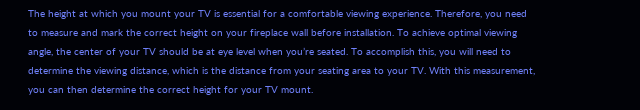The height at which you mount your TV is essential for a comfortable viewing experience. Therefore, you need to measure and mark the correct height on your fireplace wall before installation. To achieve optimal viewing angle, the center of your TV should be at eye level when you’re seated. To accomplish this, you will need to determine the viewing distance, which is the distance from your seating area to your TV. With this measurement, you can then determine the correct height for your TV mount.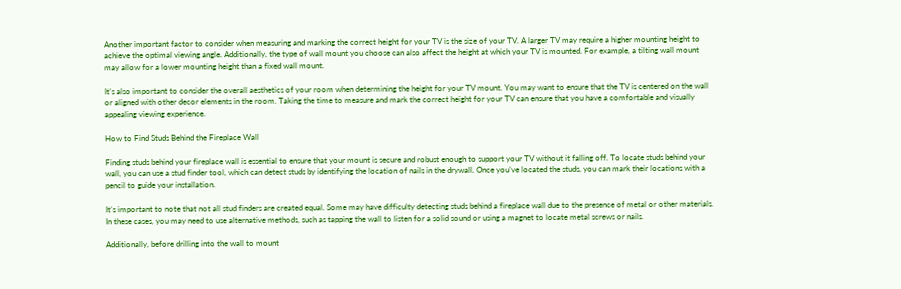Another important factor to consider when measuring and marking the correct height for your TV is the size of your TV. A larger TV may require a higher mounting height to achieve the optimal viewing angle. Additionally, the type of wall mount you choose can also affect the height at which your TV is mounted. For example, a tilting wall mount may allow for a lower mounting height than a fixed wall mount.

It’s also important to consider the overall aesthetics of your room when determining the height for your TV mount. You may want to ensure that the TV is centered on the wall or aligned with other decor elements in the room. Taking the time to measure and mark the correct height for your TV can ensure that you have a comfortable and visually appealing viewing experience.

How to Find Studs Behind the Fireplace Wall

Finding studs behind your fireplace wall is essential to ensure that your mount is secure and robust enough to support your TV without it falling off. To locate studs behind your wall, you can use a stud finder tool, which can detect studs by identifying the location of nails in the drywall. Once you’ve located the studs, you can mark their locations with a pencil to guide your installation.

It’s important to note that not all stud finders are created equal. Some may have difficulty detecting studs behind a fireplace wall due to the presence of metal or other materials. In these cases, you may need to use alternative methods, such as tapping the wall to listen for a solid sound or using a magnet to locate metal screws or nails.

Additionally, before drilling into the wall to mount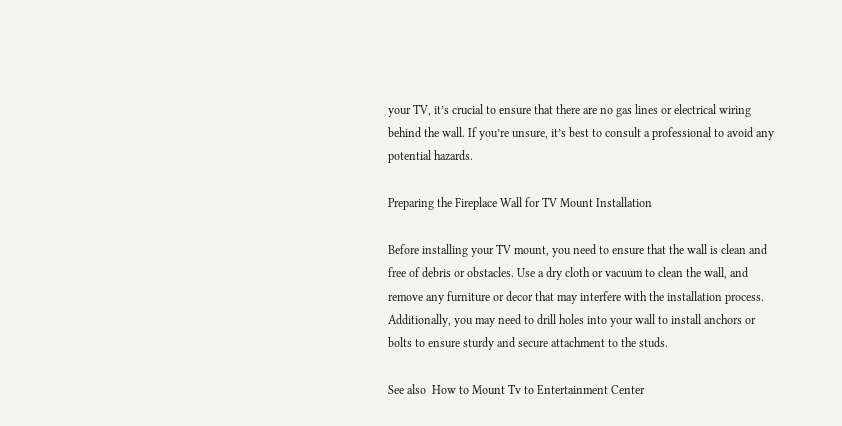your TV, it’s crucial to ensure that there are no gas lines or electrical wiring behind the wall. If you’re unsure, it’s best to consult a professional to avoid any potential hazards.

Preparing the Fireplace Wall for TV Mount Installation

Before installing your TV mount, you need to ensure that the wall is clean and free of debris or obstacles. Use a dry cloth or vacuum to clean the wall, and remove any furniture or decor that may interfere with the installation process. Additionally, you may need to drill holes into your wall to install anchors or bolts to ensure sturdy and secure attachment to the studs.

See also  How to Mount Tv to Entertainment Center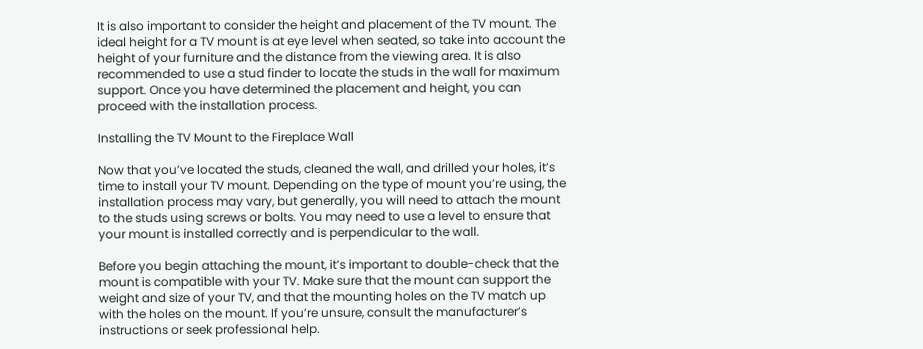It is also important to consider the height and placement of the TV mount. The ideal height for a TV mount is at eye level when seated, so take into account the height of your furniture and the distance from the viewing area. It is also recommended to use a stud finder to locate the studs in the wall for maximum support. Once you have determined the placement and height, you can proceed with the installation process.

Installing the TV Mount to the Fireplace Wall

Now that you’ve located the studs, cleaned the wall, and drilled your holes, it’s time to install your TV mount. Depending on the type of mount you’re using, the installation process may vary, but generally, you will need to attach the mount to the studs using screws or bolts. You may need to use a level to ensure that your mount is installed correctly and is perpendicular to the wall.

Before you begin attaching the mount, it’s important to double-check that the mount is compatible with your TV. Make sure that the mount can support the weight and size of your TV, and that the mounting holes on the TV match up with the holes on the mount. If you’re unsure, consult the manufacturer’s instructions or seek professional help.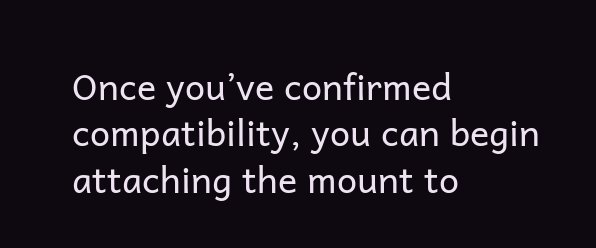Once you’ve confirmed compatibility, you can begin attaching the mount to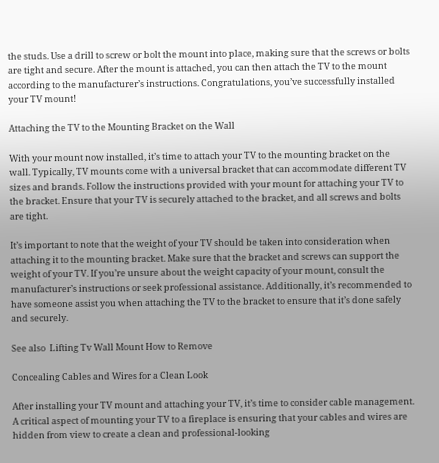the studs. Use a drill to screw or bolt the mount into place, making sure that the screws or bolts are tight and secure. After the mount is attached, you can then attach the TV to the mount according to the manufacturer’s instructions. Congratulations, you’ve successfully installed your TV mount!

Attaching the TV to the Mounting Bracket on the Wall

With your mount now installed, it’s time to attach your TV to the mounting bracket on the wall. Typically, TV mounts come with a universal bracket that can accommodate different TV sizes and brands. Follow the instructions provided with your mount for attaching your TV to the bracket. Ensure that your TV is securely attached to the bracket, and all screws and bolts are tight.

It’s important to note that the weight of your TV should be taken into consideration when attaching it to the mounting bracket. Make sure that the bracket and screws can support the weight of your TV. If you’re unsure about the weight capacity of your mount, consult the manufacturer’s instructions or seek professional assistance. Additionally, it’s recommended to have someone assist you when attaching the TV to the bracket to ensure that it’s done safely and securely.

See also  Lifting Tv Wall Mount How to Remove

Concealing Cables and Wires for a Clean Look

After installing your TV mount and attaching your TV, it’s time to consider cable management. A critical aspect of mounting your TV to a fireplace is ensuring that your cables and wires are hidden from view to create a clean and professional-looking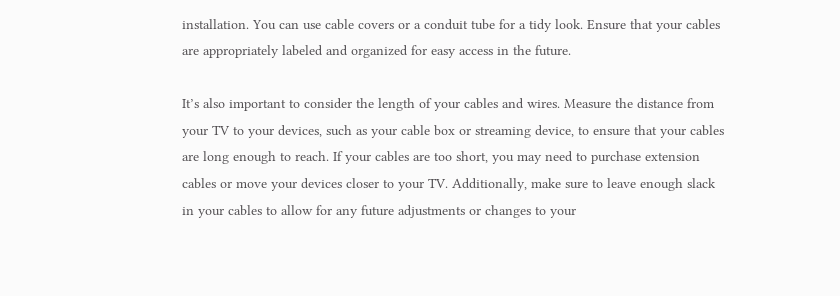installation. You can use cable covers or a conduit tube for a tidy look. Ensure that your cables are appropriately labeled and organized for easy access in the future.

It’s also important to consider the length of your cables and wires. Measure the distance from your TV to your devices, such as your cable box or streaming device, to ensure that your cables are long enough to reach. If your cables are too short, you may need to purchase extension cables or move your devices closer to your TV. Additionally, make sure to leave enough slack in your cables to allow for any future adjustments or changes to your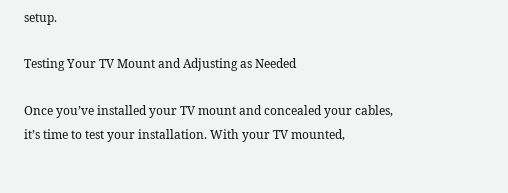setup.

Testing Your TV Mount and Adjusting as Needed

Once you’ve installed your TV mount and concealed your cables, it’s time to test your installation. With your TV mounted,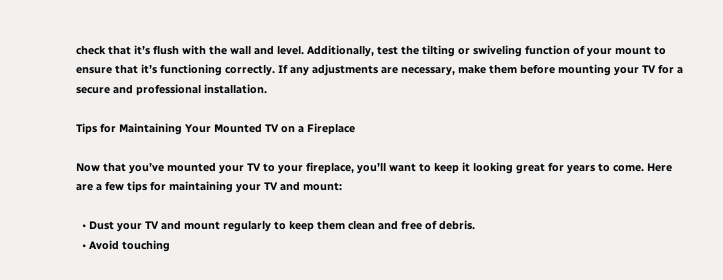check that it’s flush with the wall and level. Additionally, test the tilting or swiveling function of your mount to ensure that it’s functioning correctly. If any adjustments are necessary, make them before mounting your TV for a secure and professional installation.

Tips for Maintaining Your Mounted TV on a Fireplace

Now that you’ve mounted your TV to your fireplace, you’ll want to keep it looking great for years to come. Here are a few tips for maintaining your TV and mount:

  • Dust your TV and mount regularly to keep them clean and free of debris.
  • Avoid touching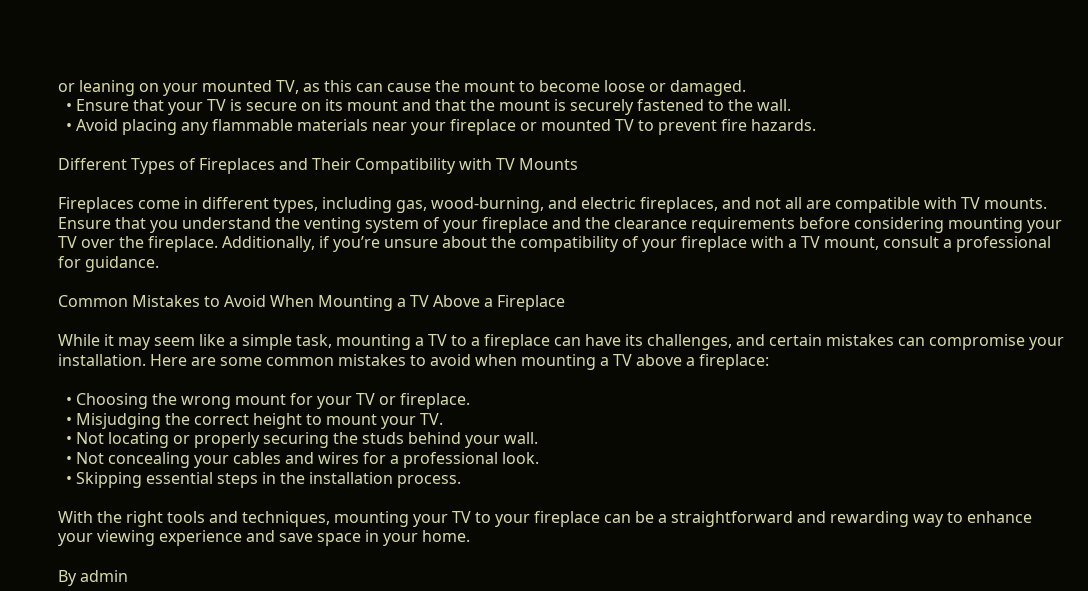or leaning on your mounted TV, as this can cause the mount to become loose or damaged.
  • Ensure that your TV is secure on its mount and that the mount is securely fastened to the wall.
  • Avoid placing any flammable materials near your fireplace or mounted TV to prevent fire hazards.

Different Types of Fireplaces and Their Compatibility with TV Mounts

Fireplaces come in different types, including gas, wood-burning, and electric fireplaces, and not all are compatible with TV mounts. Ensure that you understand the venting system of your fireplace and the clearance requirements before considering mounting your TV over the fireplace. Additionally, if you’re unsure about the compatibility of your fireplace with a TV mount, consult a professional for guidance.

Common Mistakes to Avoid When Mounting a TV Above a Fireplace

While it may seem like a simple task, mounting a TV to a fireplace can have its challenges, and certain mistakes can compromise your installation. Here are some common mistakes to avoid when mounting a TV above a fireplace:

  • Choosing the wrong mount for your TV or fireplace.
  • Misjudging the correct height to mount your TV.
  • Not locating or properly securing the studs behind your wall.
  • Not concealing your cables and wires for a professional look.
  • Skipping essential steps in the installation process.

With the right tools and techniques, mounting your TV to your fireplace can be a straightforward and rewarding way to enhance your viewing experience and save space in your home.

By admin